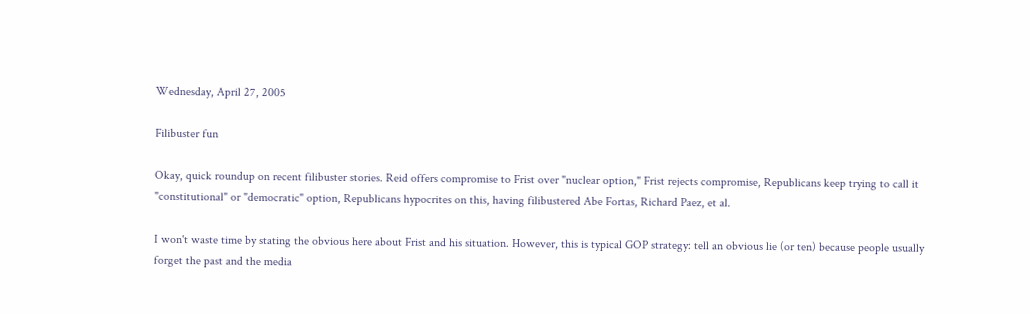Wednesday, April 27, 2005

Filibuster fun

Okay, quick roundup on recent filibuster stories. Reid offers compromise to Frist over "nuclear option," Frist rejects compromise, Republicans keep trying to call it "constitutional" or "democratic" option, Republicans hypocrites on this, having filibustered Abe Fortas, Richard Paez, et al.

I won't waste time by stating the obvious here about Frist and his situation. However, this is typical GOP strategy: tell an obvious lie (or ten) because people usually forget the past and the media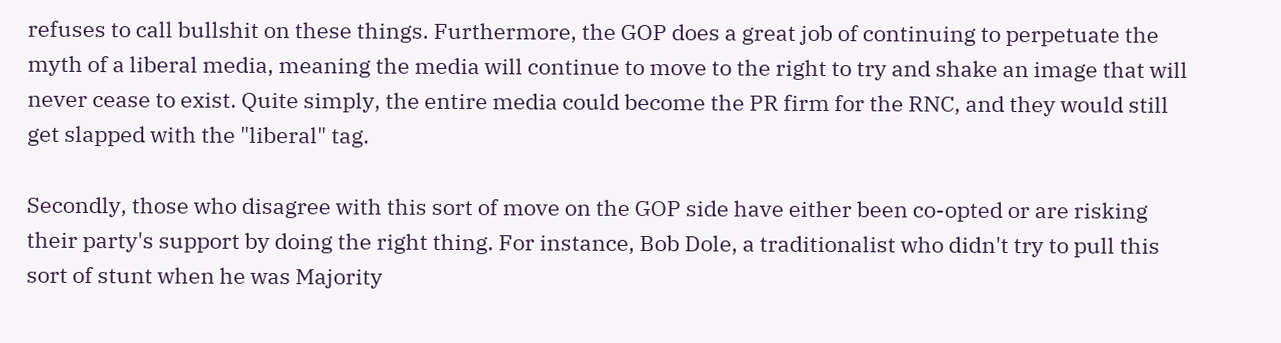refuses to call bullshit on these things. Furthermore, the GOP does a great job of continuing to perpetuate the myth of a liberal media, meaning the media will continue to move to the right to try and shake an image that will never cease to exist. Quite simply, the entire media could become the PR firm for the RNC, and they would still get slapped with the "liberal" tag.

Secondly, those who disagree with this sort of move on the GOP side have either been co-opted or are risking their party's support by doing the right thing. For instance, Bob Dole, a traditionalist who didn't try to pull this sort of stunt when he was Majority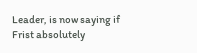Leader, is now saying if Frist absolutely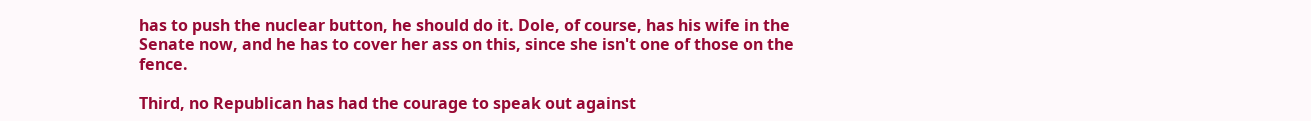has to push the nuclear button, he should do it. Dole, of course, has his wife in the Senate now, and he has to cover her ass on this, since she isn't one of those on the fence.

Third, no Republican has had the courage to speak out against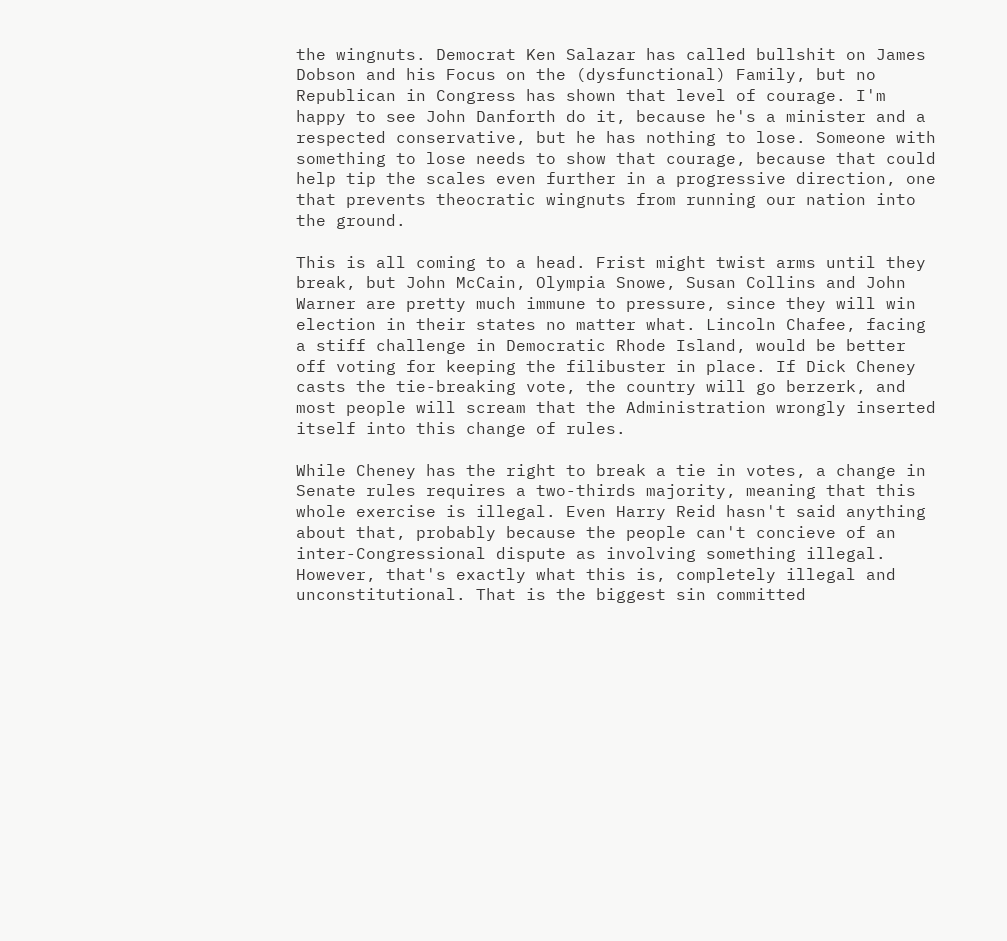the wingnuts. Democrat Ken Salazar has called bullshit on James Dobson and his Focus on the (dysfunctional) Family, but no Republican in Congress has shown that level of courage. I'm happy to see John Danforth do it, because he's a minister and a respected conservative, but he has nothing to lose. Someone with something to lose needs to show that courage, because that could help tip the scales even further in a progressive direction, one that prevents theocratic wingnuts from running our nation into the ground.

This is all coming to a head. Frist might twist arms until they break, but John McCain, Olympia Snowe, Susan Collins and John Warner are pretty much immune to pressure, since they will win election in their states no matter what. Lincoln Chafee, facing a stiff challenge in Democratic Rhode Island, would be better off voting for keeping the filibuster in place. If Dick Cheney casts the tie-breaking vote, the country will go berzerk, and most people will scream that the Administration wrongly inserted itself into this change of rules.

While Cheney has the right to break a tie in votes, a change in Senate rules requires a two-thirds majority, meaning that this whole exercise is illegal. Even Harry Reid hasn't said anything about that, probably because the people can't concieve of an inter-Congressional dispute as involving something illegal. However, that's exactly what this is, completely illegal and unconstitutional. That is the biggest sin committed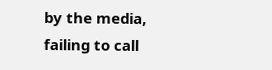by the media, failing to call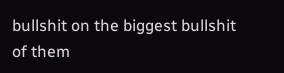bullshit on the biggest bullshit of them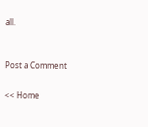all.


Post a Comment

<< Home